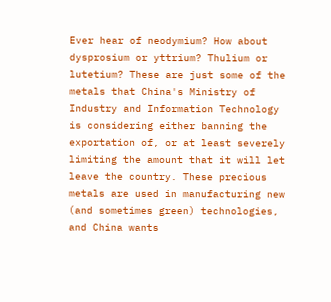Ever hear of neodymium? How about dysprosium or yttrium? Thulium or lutetium? These are just some of the metals that China's Ministry of Industry and Information Technology is considering either banning the exportation of, or at least severely limiting the amount that it will let leave the country. These precious metals are used in manufacturing new (and sometimes green) technologies, and China wants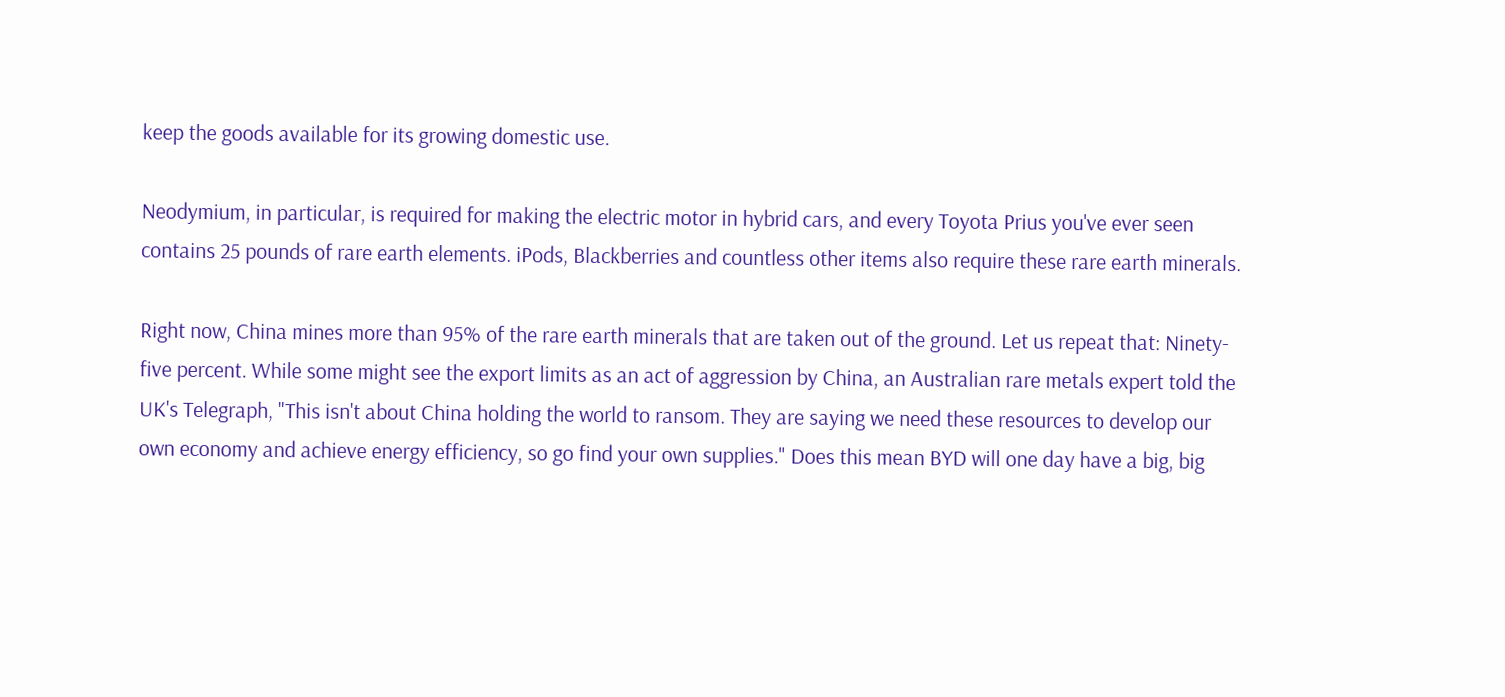keep the goods available for its growing domestic use.

Neodymium, in particular, is required for making the electric motor in hybrid cars, and every Toyota Prius you've ever seen contains 25 pounds of rare earth elements. iPods, Blackberries and countless other items also require these rare earth minerals.

Right now, China mines more than 95% of the rare earth minerals that are taken out of the ground. Let us repeat that: Ninety-five percent. While some might see the export limits as an act of aggression by China, an Australian rare metals expert told the UK's Telegraph, "This isn't about China holding the world to ransom. They are saying we need these resources to develop our own economy and achieve energy efficiency, so go find your own supplies." Does this mean BYD will one day have a big, big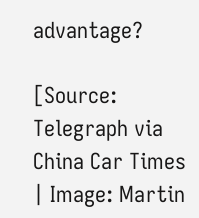advantage?

[Source: Telegraph via China Car Times | Image: Martin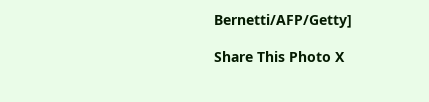Bernetti/AFP/Getty]

Share This Photo X